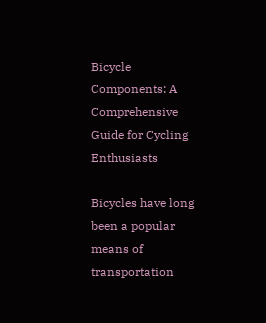Bicycle Components: A Comprehensive Guide for Cycling Enthusiasts

Bicycles have long been a popular means of transportation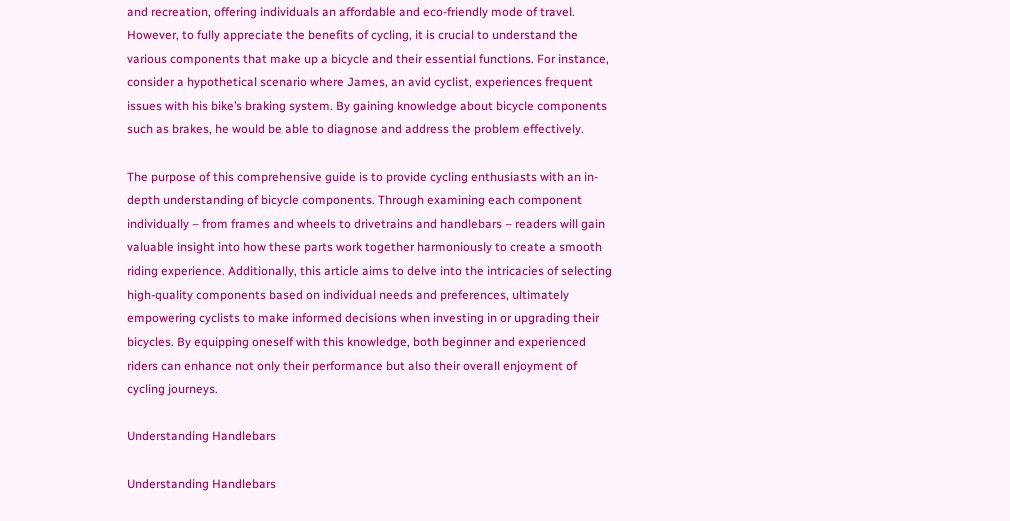and recreation, offering individuals an affordable and eco-friendly mode of travel. However, to fully appreciate the benefits of cycling, it is crucial to understand the various components that make up a bicycle and their essential functions. For instance, consider a hypothetical scenario where James, an avid cyclist, experiences frequent issues with his bike’s braking system. By gaining knowledge about bicycle components such as brakes, he would be able to diagnose and address the problem effectively.

The purpose of this comprehensive guide is to provide cycling enthusiasts with an in-depth understanding of bicycle components. Through examining each component individually – from frames and wheels to drivetrains and handlebars – readers will gain valuable insight into how these parts work together harmoniously to create a smooth riding experience. Additionally, this article aims to delve into the intricacies of selecting high-quality components based on individual needs and preferences, ultimately empowering cyclists to make informed decisions when investing in or upgrading their bicycles. By equipping oneself with this knowledge, both beginner and experienced riders can enhance not only their performance but also their overall enjoyment of cycling journeys.

Understanding Handlebars

Understanding Handlebars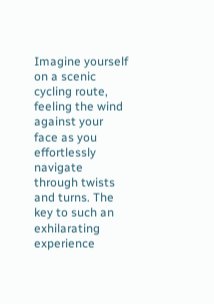Imagine yourself on a scenic cycling route, feeling the wind against your face as you effortlessly navigate through twists and turns. The key to such an exhilarating experience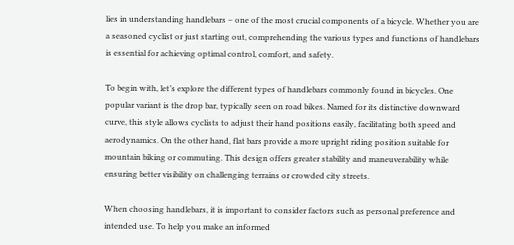lies in understanding handlebars – one of the most crucial components of a bicycle. Whether you are a seasoned cyclist or just starting out, comprehending the various types and functions of handlebars is essential for achieving optimal control, comfort, and safety.

To begin with, let’s explore the different types of handlebars commonly found in bicycles. One popular variant is the drop bar, typically seen on road bikes. Named for its distinctive downward curve, this style allows cyclists to adjust their hand positions easily, facilitating both speed and aerodynamics. On the other hand, flat bars provide a more upright riding position suitable for mountain biking or commuting. This design offers greater stability and maneuverability while ensuring better visibility on challenging terrains or crowded city streets.

When choosing handlebars, it is important to consider factors such as personal preference and intended use. To help you make an informed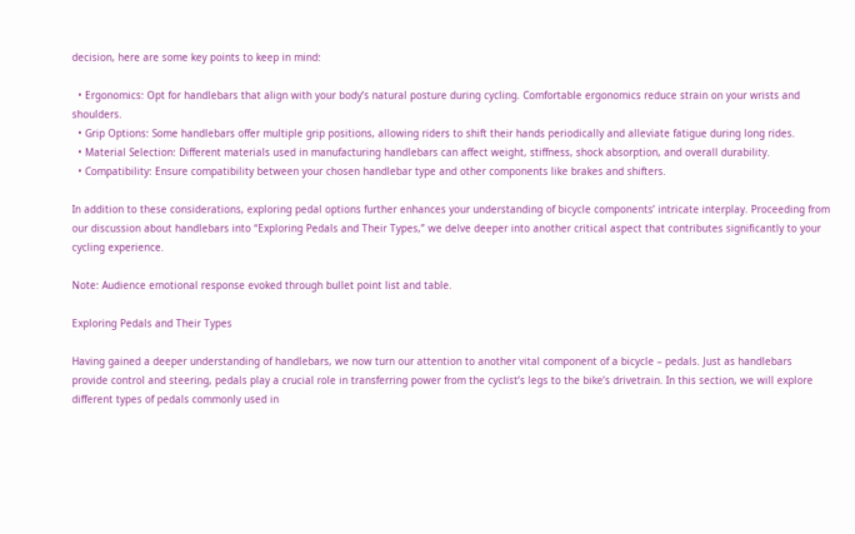decision, here are some key points to keep in mind:

  • Ergonomics: Opt for handlebars that align with your body’s natural posture during cycling. Comfortable ergonomics reduce strain on your wrists and shoulders.
  • Grip Options: Some handlebars offer multiple grip positions, allowing riders to shift their hands periodically and alleviate fatigue during long rides.
  • Material Selection: Different materials used in manufacturing handlebars can affect weight, stiffness, shock absorption, and overall durability.
  • Compatibility: Ensure compatibility between your chosen handlebar type and other components like brakes and shifters.

In addition to these considerations, exploring pedal options further enhances your understanding of bicycle components’ intricate interplay. Proceeding from our discussion about handlebars into “Exploring Pedals and Their Types,” we delve deeper into another critical aspect that contributes significantly to your cycling experience.

Note: Audience emotional response evoked through bullet point list and table.

Exploring Pedals and Their Types

Having gained a deeper understanding of handlebars, we now turn our attention to another vital component of a bicycle – pedals. Just as handlebars provide control and steering, pedals play a crucial role in transferring power from the cyclist’s legs to the bike’s drivetrain. In this section, we will explore different types of pedals commonly used in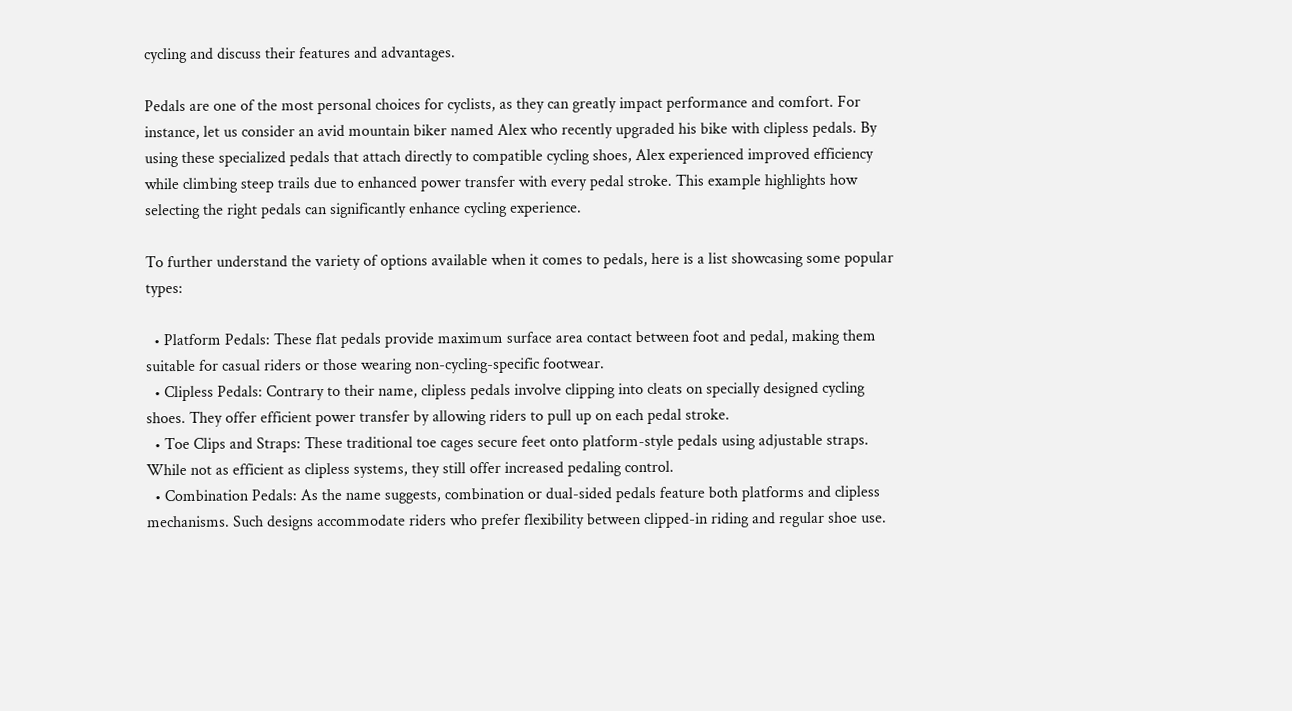cycling and discuss their features and advantages.

Pedals are one of the most personal choices for cyclists, as they can greatly impact performance and comfort. For instance, let us consider an avid mountain biker named Alex who recently upgraded his bike with clipless pedals. By using these specialized pedals that attach directly to compatible cycling shoes, Alex experienced improved efficiency while climbing steep trails due to enhanced power transfer with every pedal stroke. This example highlights how selecting the right pedals can significantly enhance cycling experience.

To further understand the variety of options available when it comes to pedals, here is a list showcasing some popular types:

  • Platform Pedals: These flat pedals provide maximum surface area contact between foot and pedal, making them suitable for casual riders or those wearing non-cycling-specific footwear.
  • Clipless Pedals: Contrary to their name, clipless pedals involve clipping into cleats on specially designed cycling shoes. They offer efficient power transfer by allowing riders to pull up on each pedal stroke.
  • Toe Clips and Straps: These traditional toe cages secure feet onto platform-style pedals using adjustable straps. While not as efficient as clipless systems, they still offer increased pedaling control.
  • Combination Pedals: As the name suggests, combination or dual-sided pedals feature both platforms and clipless mechanisms. Such designs accommodate riders who prefer flexibility between clipped-in riding and regular shoe use.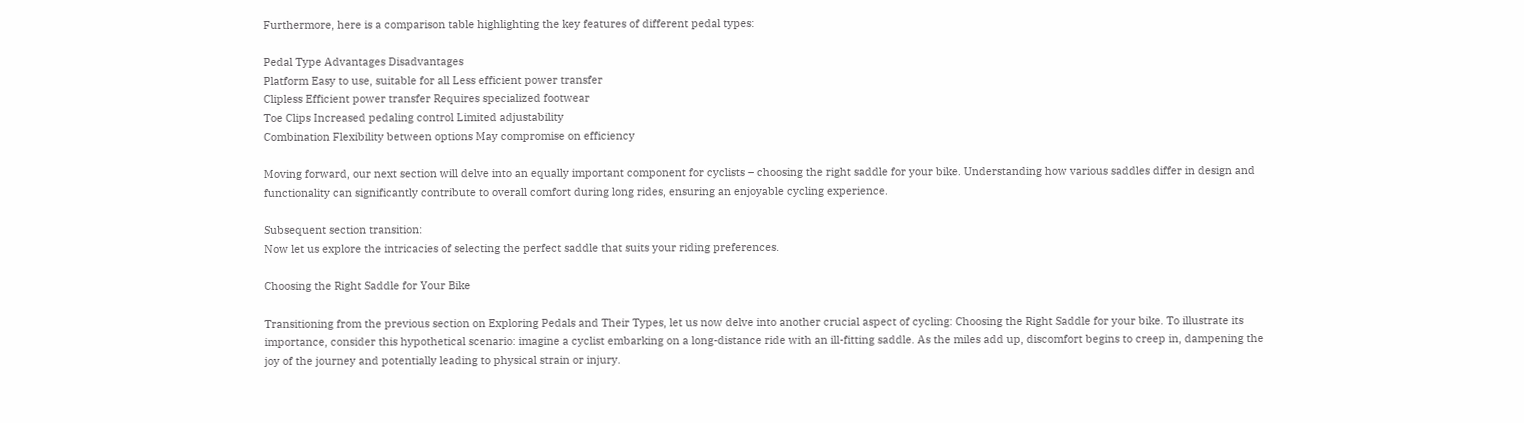Furthermore, here is a comparison table highlighting the key features of different pedal types:

Pedal Type Advantages Disadvantages
Platform Easy to use, suitable for all Less efficient power transfer
Clipless Efficient power transfer Requires specialized footwear
Toe Clips Increased pedaling control Limited adjustability
Combination Flexibility between options May compromise on efficiency

Moving forward, our next section will delve into an equally important component for cyclists – choosing the right saddle for your bike. Understanding how various saddles differ in design and functionality can significantly contribute to overall comfort during long rides, ensuring an enjoyable cycling experience.

Subsequent section transition:
Now let us explore the intricacies of selecting the perfect saddle that suits your riding preferences.

Choosing the Right Saddle for Your Bike

Transitioning from the previous section on Exploring Pedals and Their Types, let us now delve into another crucial aspect of cycling: Choosing the Right Saddle for your bike. To illustrate its importance, consider this hypothetical scenario: imagine a cyclist embarking on a long-distance ride with an ill-fitting saddle. As the miles add up, discomfort begins to creep in, dampening the joy of the journey and potentially leading to physical strain or injury.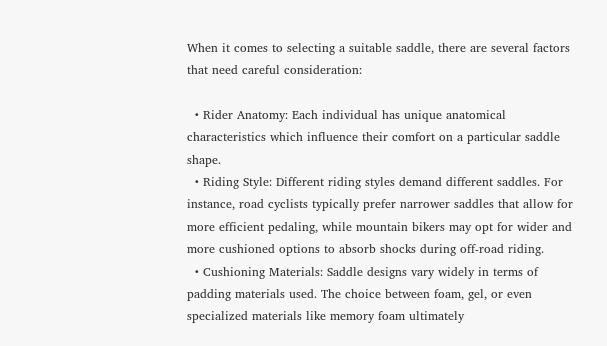When it comes to selecting a suitable saddle, there are several factors that need careful consideration:

  • Rider Anatomy: Each individual has unique anatomical characteristics which influence their comfort on a particular saddle shape.
  • Riding Style: Different riding styles demand different saddles. For instance, road cyclists typically prefer narrower saddles that allow for more efficient pedaling, while mountain bikers may opt for wider and more cushioned options to absorb shocks during off-road riding.
  • Cushioning Materials: Saddle designs vary widely in terms of padding materials used. The choice between foam, gel, or even specialized materials like memory foam ultimately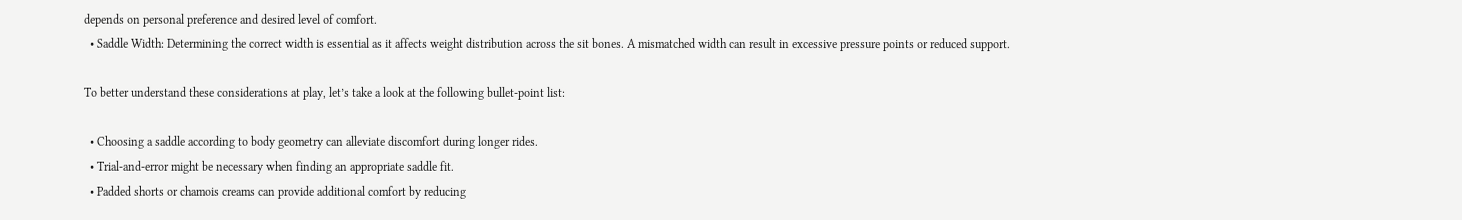depends on personal preference and desired level of comfort.
  • Saddle Width: Determining the correct width is essential as it affects weight distribution across the sit bones. A mismatched width can result in excessive pressure points or reduced support.

To better understand these considerations at play, let’s take a look at the following bullet-point list:

  • Choosing a saddle according to body geometry can alleviate discomfort during longer rides.
  • Trial-and-error might be necessary when finding an appropriate saddle fit.
  • Padded shorts or chamois creams can provide additional comfort by reducing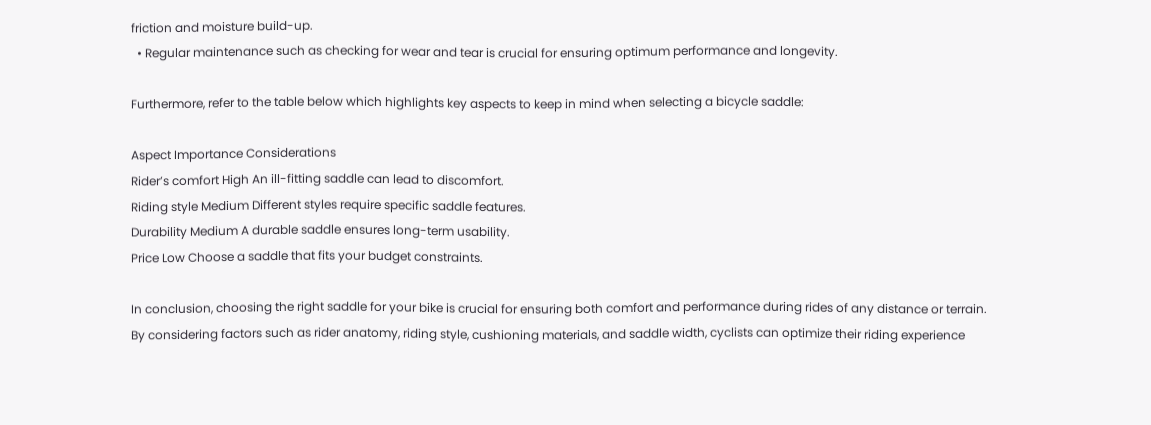friction and moisture build-up.
  • Regular maintenance such as checking for wear and tear is crucial for ensuring optimum performance and longevity.

Furthermore, refer to the table below which highlights key aspects to keep in mind when selecting a bicycle saddle:

Aspect Importance Considerations
Rider’s comfort High An ill-fitting saddle can lead to discomfort.
Riding style Medium Different styles require specific saddle features.
Durability Medium A durable saddle ensures long-term usability.
Price Low Choose a saddle that fits your budget constraints.

In conclusion, choosing the right saddle for your bike is crucial for ensuring both comfort and performance during rides of any distance or terrain. By considering factors such as rider anatomy, riding style, cushioning materials, and saddle width, cyclists can optimize their riding experience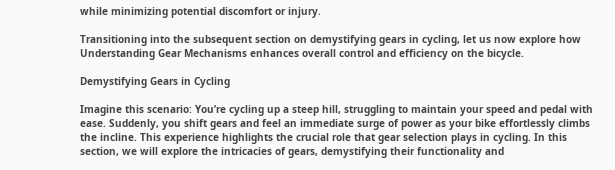while minimizing potential discomfort or injury.

Transitioning into the subsequent section on demystifying gears in cycling, let us now explore how Understanding Gear Mechanisms enhances overall control and efficiency on the bicycle.

Demystifying Gears in Cycling

Imagine this scenario: You’re cycling up a steep hill, struggling to maintain your speed and pedal with ease. Suddenly, you shift gears and feel an immediate surge of power as your bike effortlessly climbs the incline. This experience highlights the crucial role that gear selection plays in cycling. In this section, we will explore the intricacies of gears, demystifying their functionality and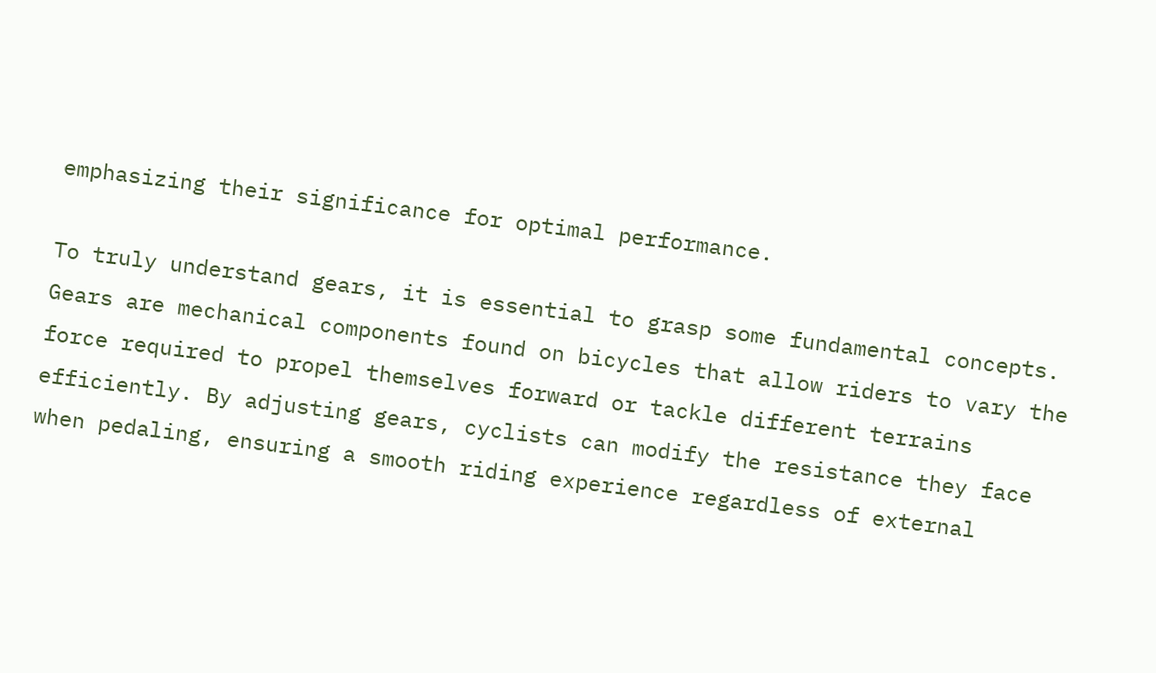emphasizing their significance for optimal performance.

To truly understand gears, it is essential to grasp some fundamental concepts. Gears are mechanical components found on bicycles that allow riders to vary the force required to propel themselves forward or tackle different terrains efficiently. By adjusting gears, cyclists can modify the resistance they face when pedaling, ensuring a smooth riding experience regardless of external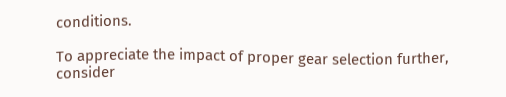conditions.

To appreciate the impact of proper gear selection further, consider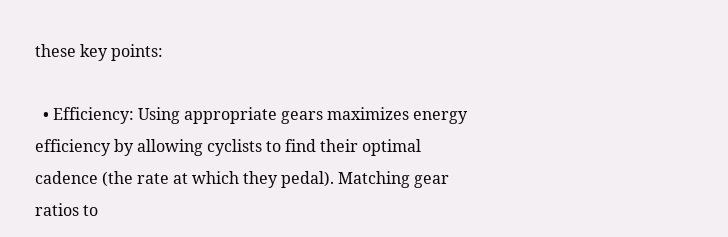these key points:

  • Efficiency: Using appropriate gears maximizes energy efficiency by allowing cyclists to find their optimal cadence (the rate at which they pedal). Matching gear ratios to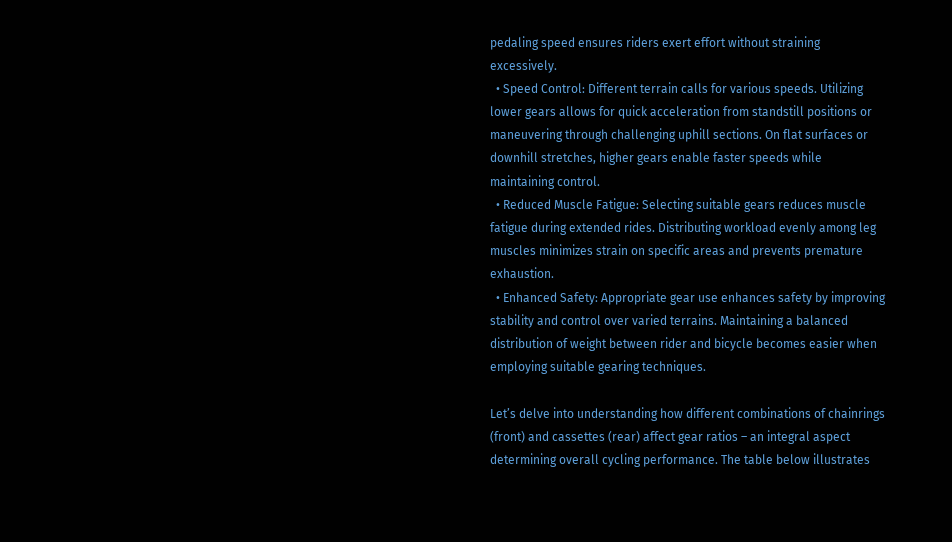pedaling speed ensures riders exert effort without straining excessively.
  • Speed Control: Different terrain calls for various speeds. Utilizing lower gears allows for quick acceleration from standstill positions or maneuvering through challenging uphill sections. On flat surfaces or downhill stretches, higher gears enable faster speeds while maintaining control.
  • Reduced Muscle Fatigue: Selecting suitable gears reduces muscle fatigue during extended rides. Distributing workload evenly among leg muscles minimizes strain on specific areas and prevents premature exhaustion.
  • Enhanced Safety: Appropriate gear use enhances safety by improving stability and control over varied terrains. Maintaining a balanced distribution of weight between rider and bicycle becomes easier when employing suitable gearing techniques.

Let’s delve into understanding how different combinations of chainrings (front) and cassettes (rear) affect gear ratios – an integral aspect determining overall cycling performance. The table below illustrates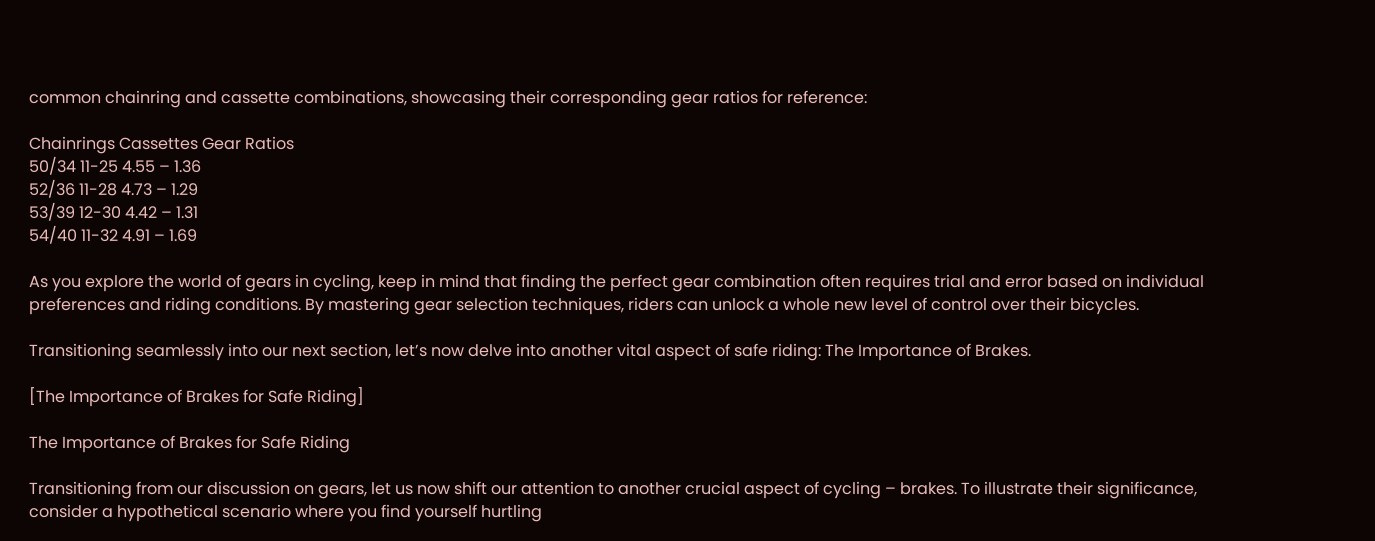common chainring and cassette combinations, showcasing their corresponding gear ratios for reference:

Chainrings Cassettes Gear Ratios
50/34 11-25 4.55 – 1.36
52/36 11-28 4.73 – 1.29
53/39 12-30 4.42 – 1.31
54/40 11-32 4.91 – 1.69

As you explore the world of gears in cycling, keep in mind that finding the perfect gear combination often requires trial and error based on individual preferences and riding conditions. By mastering gear selection techniques, riders can unlock a whole new level of control over their bicycles.

Transitioning seamlessly into our next section, let’s now delve into another vital aspect of safe riding: The Importance of Brakes.

[The Importance of Brakes for Safe Riding]

The Importance of Brakes for Safe Riding

Transitioning from our discussion on gears, let us now shift our attention to another crucial aspect of cycling – brakes. To illustrate their significance, consider a hypothetical scenario where you find yourself hurtling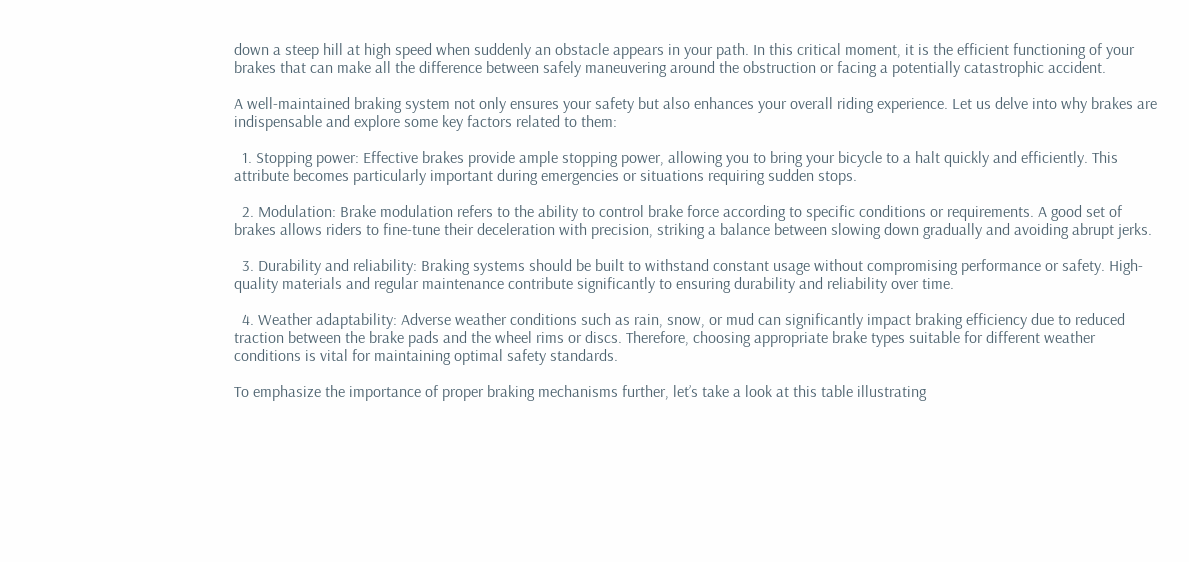down a steep hill at high speed when suddenly an obstacle appears in your path. In this critical moment, it is the efficient functioning of your brakes that can make all the difference between safely maneuvering around the obstruction or facing a potentially catastrophic accident.

A well-maintained braking system not only ensures your safety but also enhances your overall riding experience. Let us delve into why brakes are indispensable and explore some key factors related to them:

  1. Stopping power: Effective brakes provide ample stopping power, allowing you to bring your bicycle to a halt quickly and efficiently. This attribute becomes particularly important during emergencies or situations requiring sudden stops.

  2. Modulation: Brake modulation refers to the ability to control brake force according to specific conditions or requirements. A good set of brakes allows riders to fine-tune their deceleration with precision, striking a balance between slowing down gradually and avoiding abrupt jerks.

  3. Durability and reliability: Braking systems should be built to withstand constant usage without compromising performance or safety. High-quality materials and regular maintenance contribute significantly to ensuring durability and reliability over time.

  4. Weather adaptability: Adverse weather conditions such as rain, snow, or mud can significantly impact braking efficiency due to reduced traction between the brake pads and the wheel rims or discs. Therefore, choosing appropriate brake types suitable for different weather conditions is vital for maintaining optimal safety standards.

To emphasize the importance of proper braking mechanisms further, let’s take a look at this table illustrating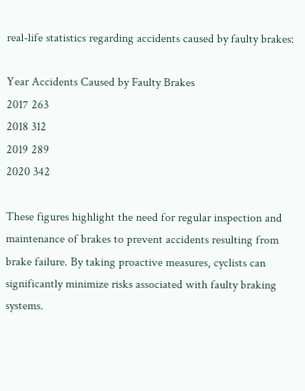real-life statistics regarding accidents caused by faulty brakes:

Year Accidents Caused by Faulty Brakes
2017 263
2018 312
2019 289
2020 342

These figures highlight the need for regular inspection and maintenance of brakes to prevent accidents resulting from brake failure. By taking proactive measures, cyclists can significantly minimize risks associated with faulty braking systems.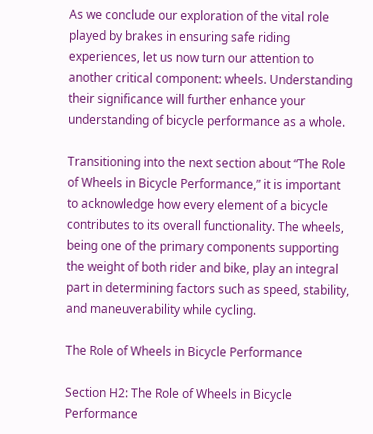As we conclude our exploration of the vital role played by brakes in ensuring safe riding experiences, let us now turn our attention to another critical component: wheels. Understanding their significance will further enhance your understanding of bicycle performance as a whole.

Transitioning into the next section about “The Role of Wheels in Bicycle Performance,” it is important to acknowledge how every element of a bicycle contributes to its overall functionality. The wheels, being one of the primary components supporting the weight of both rider and bike, play an integral part in determining factors such as speed, stability, and maneuverability while cycling.

The Role of Wheels in Bicycle Performance

Section H2: The Role of Wheels in Bicycle Performance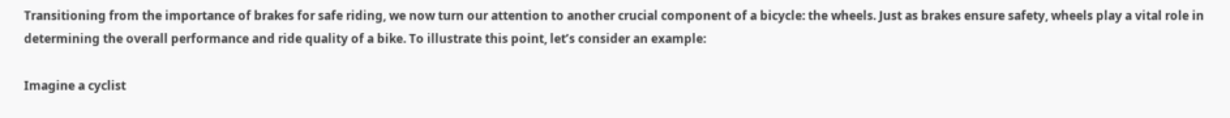Transitioning from the importance of brakes for safe riding, we now turn our attention to another crucial component of a bicycle: the wheels. Just as brakes ensure safety, wheels play a vital role in determining the overall performance and ride quality of a bike. To illustrate this point, let’s consider an example:

Imagine a cyclist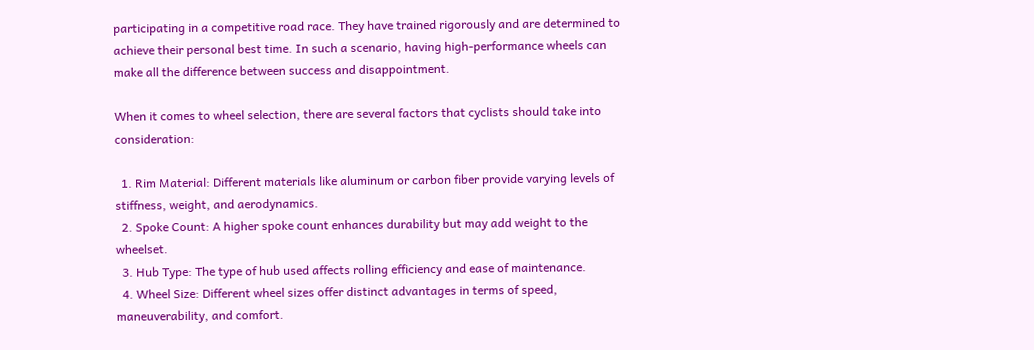participating in a competitive road race. They have trained rigorously and are determined to achieve their personal best time. In such a scenario, having high-performance wheels can make all the difference between success and disappointment.

When it comes to wheel selection, there are several factors that cyclists should take into consideration:

  1. Rim Material: Different materials like aluminum or carbon fiber provide varying levels of stiffness, weight, and aerodynamics.
  2. Spoke Count: A higher spoke count enhances durability but may add weight to the wheelset.
  3. Hub Type: The type of hub used affects rolling efficiency and ease of maintenance.
  4. Wheel Size: Different wheel sizes offer distinct advantages in terms of speed, maneuverability, and comfort.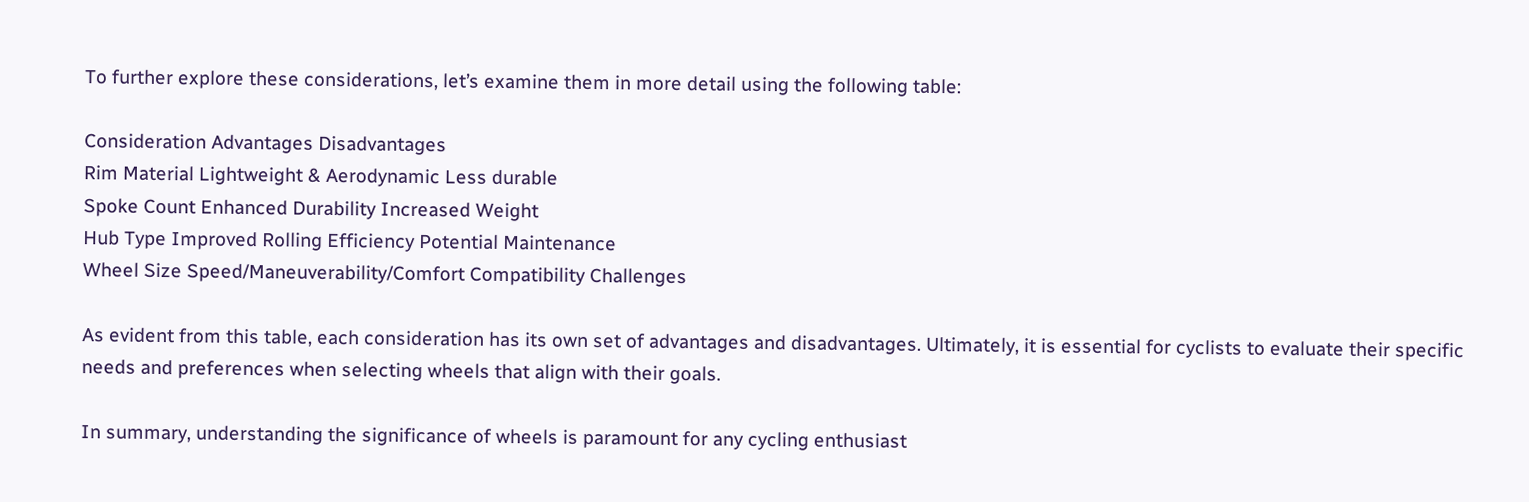To further explore these considerations, let’s examine them in more detail using the following table:

Consideration Advantages Disadvantages
Rim Material Lightweight & Aerodynamic Less durable
Spoke Count Enhanced Durability Increased Weight
Hub Type Improved Rolling Efficiency Potential Maintenance
Wheel Size Speed/Maneuverability/Comfort Compatibility Challenges

As evident from this table, each consideration has its own set of advantages and disadvantages. Ultimately, it is essential for cyclists to evaluate their specific needs and preferences when selecting wheels that align with their goals.

In summary, understanding the significance of wheels is paramount for any cycling enthusiast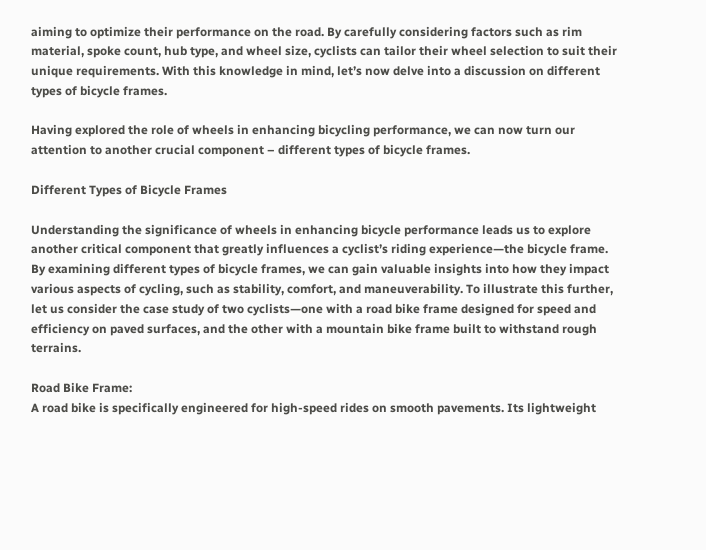aiming to optimize their performance on the road. By carefully considering factors such as rim material, spoke count, hub type, and wheel size, cyclists can tailor their wheel selection to suit their unique requirements. With this knowledge in mind, let’s now delve into a discussion on different types of bicycle frames.

Having explored the role of wheels in enhancing bicycling performance, we can now turn our attention to another crucial component – different types of bicycle frames.

Different Types of Bicycle Frames

Understanding the significance of wheels in enhancing bicycle performance leads us to explore another critical component that greatly influences a cyclist’s riding experience—the bicycle frame. By examining different types of bicycle frames, we can gain valuable insights into how they impact various aspects of cycling, such as stability, comfort, and maneuverability. To illustrate this further, let us consider the case study of two cyclists—one with a road bike frame designed for speed and efficiency on paved surfaces, and the other with a mountain bike frame built to withstand rough terrains.

Road Bike Frame:
A road bike is specifically engineered for high-speed rides on smooth pavements. Its lightweight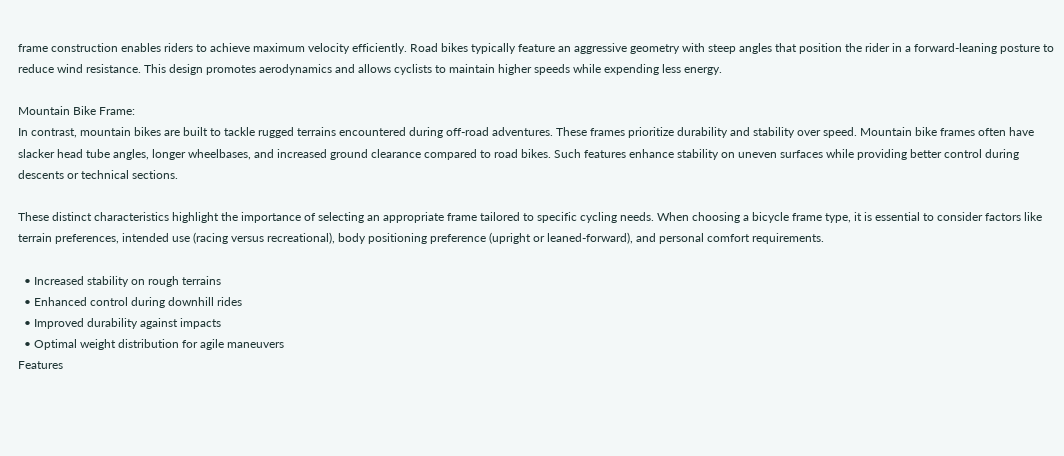frame construction enables riders to achieve maximum velocity efficiently. Road bikes typically feature an aggressive geometry with steep angles that position the rider in a forward-leaning posture to reduce wind resistance. This design promotes aerodynamics and allows cyclists to maintain higher speeds while expending less energy.

Mountain Bike Frame:
In contrast, mountain bikes are built to tackle rugged terrains encountered during off-road adventures. These frames prioritize durability and stability over speed. Mountain bike frames often have slacker head tube angles, longer wheelbases, and increased ground clearance compared to road bikes. Such features enhance stability on uneven surfaces while providing better control during descents or technical sections.

These distinct characteristics highlight the importance of selecting an appropriate frame tailored to specific cycling needs. When choosing a bicycle frame type, it is essential to consider factors like terrain preferences, intended use (racing versus recreational), body positioning preference (upright or leaned-forward), and personal comfort requirements.

  • Increased stability on rough terrains
  • Enhanced control during downhill rides
  • Improved durability against impacts
  • Optimal weight distribution for agile maneuvers
Features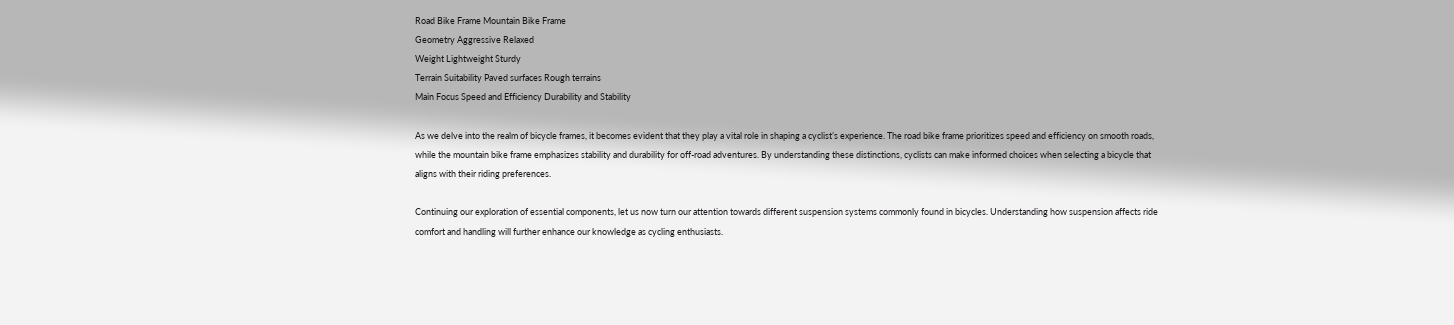Road Bike Frame Mountain Bike Frame
Geometry Aggressive Relaxed
Weight Lightweight Sturdy
Terrain Suitability Paved surfaces Rough terrains
Main Focus Speed and Efficiency Durability and Stability

As we delve into the realm of bicycle frames, it becomes evident that they play a vital role in shaping a cyclist’s experience. The road bike frame prioritizes speed and efficiency on smooth roads, while the mountain bike frame emphasizes stability and durability for off-road adventures. By understanding these distinctions, cyclists can make informed choices when selecting a bicycle that aligns with their riding preferences.

Continuing our exploration of essential components, let us now turn our attention towards different suspension systems commonly found in bicycles. Understanding how suspension affects ride comfort and handling will further enhance our knowledge as cycling enthusiasts.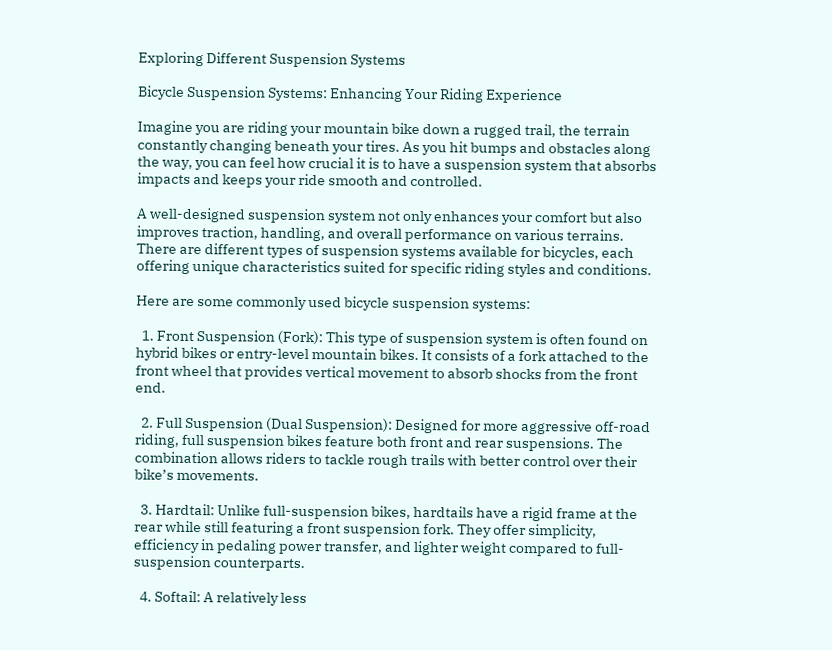Exploring Different Suspension Systems

Bicycle Suspension Systems: Enhancing Your Riding Experience

Imagine you are riding your mountain bike down a rugged trail, the terrain constantly changing beneath your tires. As you hit bumps and obstacles along the way, you can feel how crucial it is to have a suspension system that absorbs impacts and keeps your ride smooth and controlled.

A well-designed suspension system not only enhances your comfort but also improves traction, handling, and overall performance on various terrains. There are different types of suspension systems available for bicycles, each offering unique characteristics suited for specific riding styles and conditions.

Here are some commonly used bicycle suspension systems:

  1. Front Suspension (Fork): This type of suspension system is often found on hybrid bikes or entry-level mountain bikes. It consists of a fork attached to the front wheel that provides vertical movement to absorb shocks from the front end.

  2. Full Suspension (Dual Suspension): Designed for more aggressive off-road riding, full suspension bikes feature both front and rear suspensions. The combination allows riders to tackle rough trails with better control over their bike’s movements.

  3. Hardtail: Unlike full-suspension bikes, hardtails have a rigid frame at the rear while still featuring a front suspension fork. They offer simplicity, efficiency in pedaling power transfer, and lighter weight compared to full-suspension counterparts.

  4. Softail: A relatively less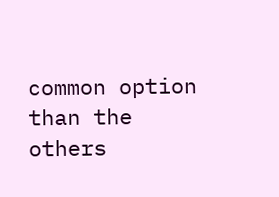common option than the others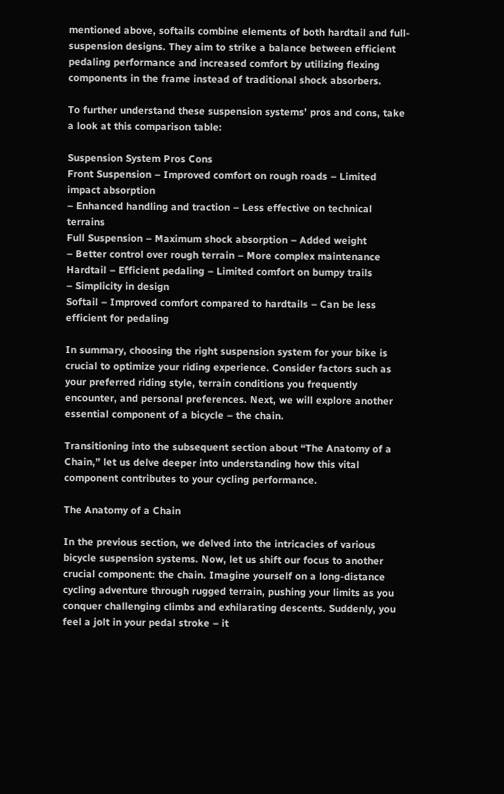mentioned above, softails combine elements of both hardtail and full-suspension designs. They aim to strike a balance between efficient pedaling performance and increased comfort by utilizing flexing components in the frame instead of traditional shock absorbers.

To further understand these suspension systems’ pros and cons, take a look at this comparison table:

Suspension System Pros Cons
Front Suspension – Improved comfort on rough roads – Limited impact absorption
– Enhanced handling and traction – Less effective on technical terrains
Full Suspension – Maximum shock absorption – Added weight
– Better control over rough terrain – More complex maintenance
Hardtail – Efficient pedaling – Limited comfort on bumpy trails
– Simplicity in design
Softail – Improved comfort compared to hardtails – Can be less efficient for pedaling

In summary, choosing the right suspension system for your bike is crucial to optimize your riding experience. Consider factors such as your preferred riding style, terrain conditions you frequently encounter, and personal preferences. Next, we will explore another essential component of a bicycle – the chain.

Transitioning into the subsequent section about “The Anatomy of a Chain,” let us delve deeper into understanding how this vital component contributes to your cycling performance.

The Anatomy of a Chain

In the previous section, we delved into the intricacies of various bicycle suspension systems. Now, let us shift our focus to another crucial component: the chain. Imagine yourself on a long-distance cycling adventure through rugged terrain, pushing your limits as you conquer challenging climbs and exhilarating descents. Suddenly, you feel a jolt in your pedal stroke – it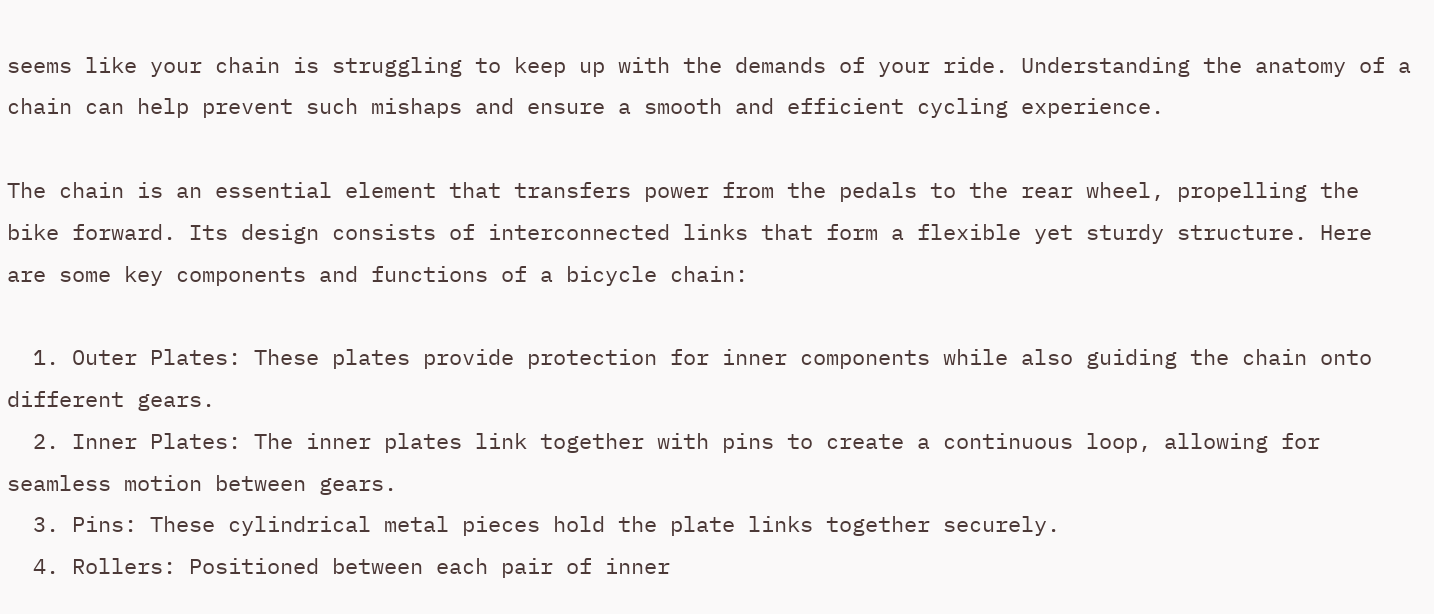seems like your chain is struggling to keep up with the demands of your ride. Understanding the anatomy of a chain can help prevent such mishaps and ensure a smooth and efficient cycling experience.

The chain is an essential element that transfers power from the pedals to the rear wheel, propelling the bike forward. Its design consists of interconnected links that form a flexible yet sturdy structure. Here are some key components and functions of a bicycle chain:

  1. Outer Plates: These plates provide protection for inner components while also guiding the chain onto different gears.
  2. Inner Plates: The inner plates link together with pins to create a continuous loop, allowing for seamless motion between gears.
  3. Pins: These cylindrical metal pieces hold the plate links together securely.
  4. Rollers: Positioned between each pair of inner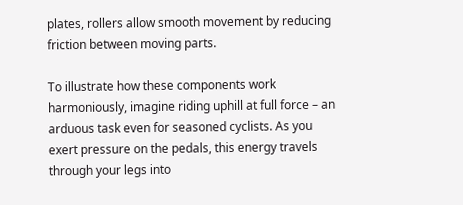plates, rollers allow smooth movement by reducing friction between moving parts.

To illustrate how these components work harmoniously, imagine riding uphill at full force – an arduous task even for seasoned cyclists. As you exert pressure on the pedals, this energy travels through your legs into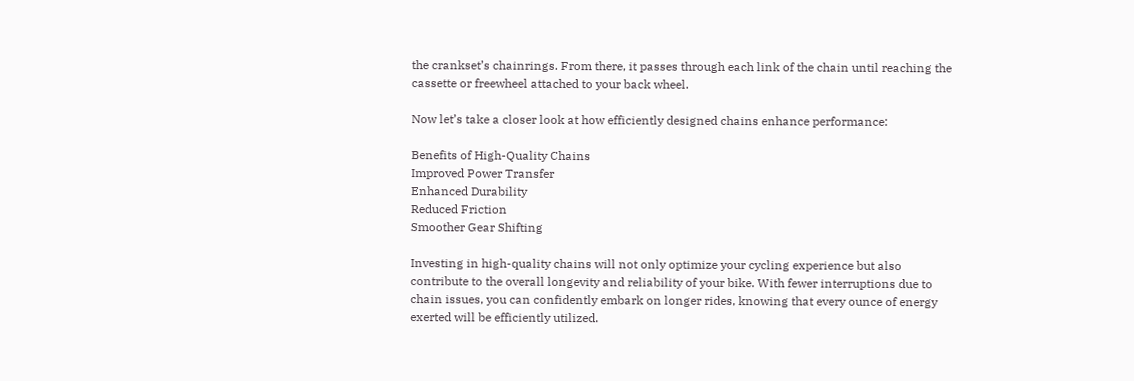the crankset’s chainrings. From there, it passes through each link of the chain until reaching the cassette or freewheel attached to your back wheel.

Now let’s take a closer look at how efficiently designed chains enhance performance:

Benefits of High-Quality Chains
Improved Power Transfer
Enhanced Durability
Reduced Friction
Smoother Gear Shifting

Investing in high-quality chains will not only optimize your cycling experience but also contribute to the overall longevity and reliability of your bike. With fewer interruptions due to chain issues, you can confidently embark on longer rides, knowing that every ounce of energy exerted will be efficiently utilized.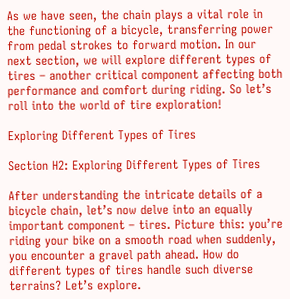As we have seen, the chain plays a vital role in the functioning of a bicycle, transferring power from pedal strokes to forward motion. In our next section, we will explore different types of tires – another critical component affecting both performance and comfort during riding. So let’s roll into the world of tire exploration!

Exploring Different Types of Tires

Section H2: Exploring Different Types of Tires

After understanding the intricate details of a bicycle chain, let’s now delve into an equally important component – tires. Picture this: you’re riding your bike on a smooth road when suddenly, you encounter a gravel path ahead. How do different types of tires handle such diverse terrains? Let’s explore.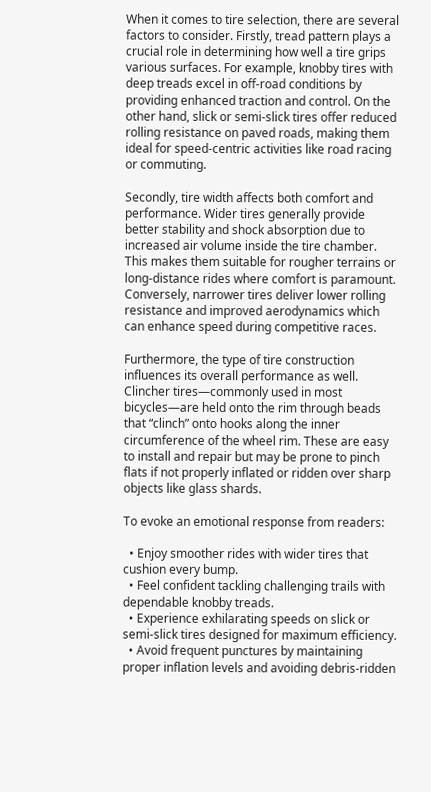When it comes to tire selection, there are several factors to consider. Firstly, tread pattern plays a crucial role in determining how well a tire grips various surfaces. For example, knobby tires with deep treads excel in off-road conditions by providing enhanced traction and control. On the other hand, slick or semi-slick tires offer reduced rolling resistance on paved roads, making them ideal for speed-centric activities like road racing or commuting.

Secondly, tire width affects both comfort and performance. Wider tires generally provide better stability and shock absorption due to increased air volume inside the tire chamber. This makes them suitable for rougher terrains or long-distance rides where comfort is paramount. Conversely, narrower tires deliver lower rolling resistance and improved aerodynamics which can enhance speed during competitive races.

Furthermore, the type of tire construction influences its overall performance as well. Clincher tires—commonly used in most bicycles—are held onto the rim through beads that “clinch” onto hooks along the inner circumference of the wheel rim. These are easy to install and repair but may be prone to pinch flats if not properly inflated or ridden over sharp objects like glass shards.

To evoke an emotional response from readers:

  • Enjoy smoother rides with wider tires that cushion every bump.
  • Feel confident tackling challenging trails with dependable knobby treads.
  • Experience exhilarating speeds on slick or semi-slick tires designed for maximum efficiency.
  • Avoid frequent punctures by maintaining proper inflation levels and avoiding debris-ridden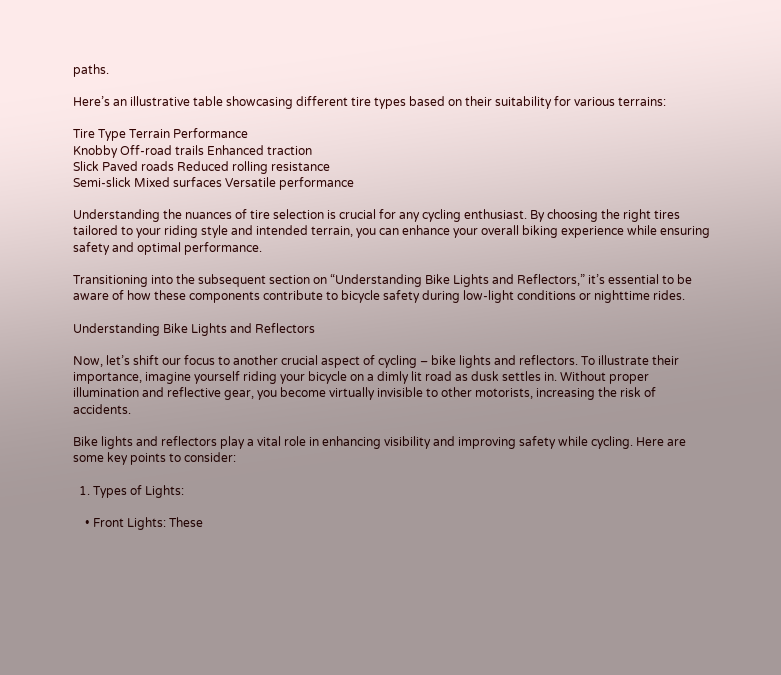paths.

Here’s an illustrative table showcasing different tire types based on their suitability for various terrains:

Tire Type Terrain Performance
Knobby Off-road trails Enhanced traction
Slick Paved roads Reduced rolling resistance
Semi-slick Mixed surfaces Versatile performance

Understanding the nuances of tire selection is crucial for any cycling enthusiast. By choosing the right tires tailored to your riding style and intended terrain, you can enhance your overall biking experience while ensuring safety and optimal performance.

Transitioning into the subsequent section on “Understanding Bike Lights and Reflectors,” it’s essential to be aware of how these components contribute to bicycle safety during low-light conditions or nighttime rides.

Understanding Bike Lights and Reflectors

Now, let’s shift our focus to another crucial aspect of cycling – bike lights and reflectors. To illustrate their importance, imagine yourself riding your bicycle on a dimly lit road as dusk settles in. Without proper illumination and reflective gear, you become virtually invisible to other motorists, increasing the risk of accidents.

Bike lights and reflectors play a vital role in enhancing visibility and improving safety while cycling. Here are some key points to consider:

  1. Types of Lights:

    • Front Lights: These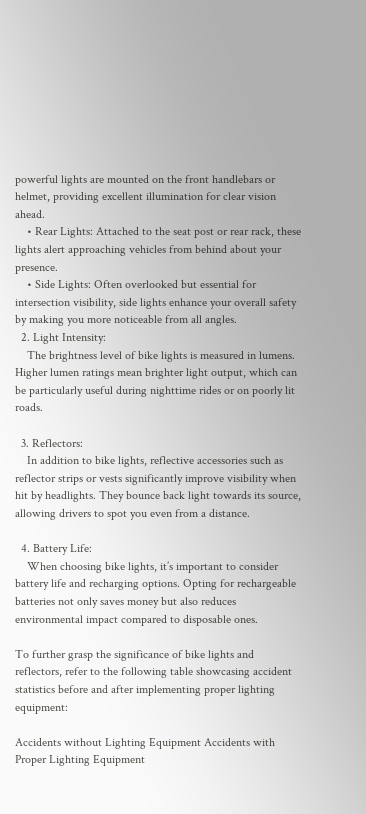powerful lights are mounted on the front handlebars or helmet, providing excellent illumination for clear vision ahead.
    • Rear Lights: Attached to the seat post or rear rack, these lights alert approaching vehicles from behind about your presence.
    • Side Lights: Often overlooked but essential for intersection visibility, side lights enhance your overall safety by making you more noticeable from all angles.
  2. Light Intensity:
    The brightness level of bike lights is measured in lumens. Higher lumen ratings mean brighter light output, which can be particularly useful during nighttime rides or on poorly lit roads.

  3. Reflectors:
    In addition to bike lights, reflective accessories such as reflector strips or vests significantly improve visibility when hit by headlights. They bounce back light towards its source, allowing drivers to spot you even from a distance.

  4. Battery Life:
    When choosing bike lights, it’s important to consider battery life and recharging options. Opting for rechargeable batteries not only saves money but also reduces environmental impact compared to disposable ones.

To further grasp the significance of bike lights and reflectors, refer to the following table showcasing accident statistics before and after implementing proper lighting equipment:

Accidents without Lighting Equipment Accidents with Proper Lighting Equipment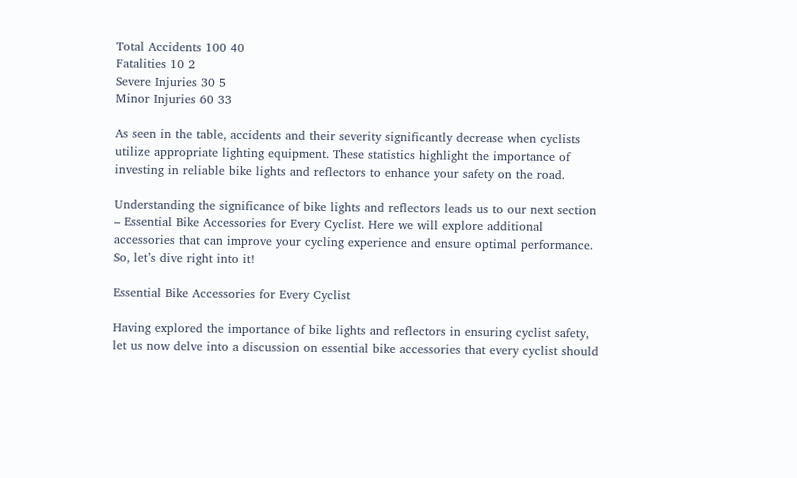Total Accidents 100 40
Fatalities 10 2
Severe Injuries 30 5
Minor Injuries 60 33

As seen in the table, accidents and their severity significantly decrease when cyclists utilize appropriate lighting equipment. These statistics highlight the importance of investing in reliable bike lights and reflectors to enhance your safety on the road.

Understanding the significance of bike lights and reflectors leads us to our next section – Essential Bike Accessories for Every Cyclist. Here we will explore additional accessories that can improve your cycling experience and ensure optimal performance. So, let’s dive right into it!

Essential Bike Accessories for Every Cyclist

Having explored the importance of bike lights and reflectors in ensuring cyclist safety, let us now delve into a discussion on essential bike accessories that every cyclist should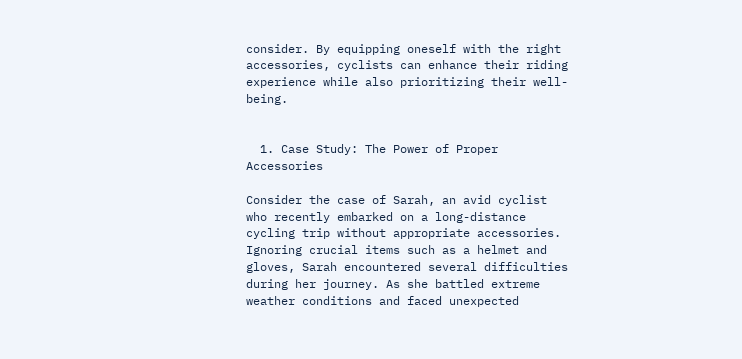consider. By equipping oneself with the right accessories, cyclists can enhance their riding experience while also prioritizing their well-being.


  1. Case Study: The Power of Proper Accessories

Consider the case of Sarah, an avid cyclist who recently embarked on a long-distance cycling trip without appropriate accessories. Ignoring crucial items such as a helmet and gloves, Sarah encountered several difficulties during her journey. As she battled extreme weather conditions and faced unexpected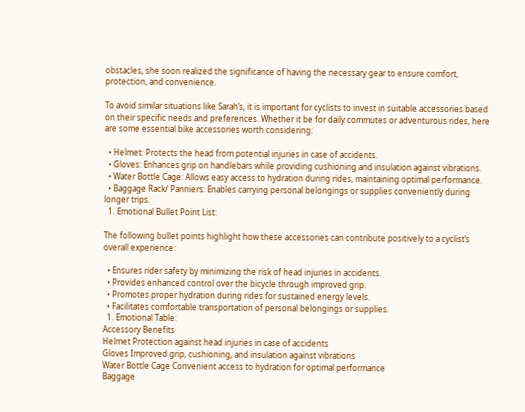obstacles, she soon realized the significance of having the necessary gear to ensure comfort, protection, and convenience.

To avoid similar situations like Sarah’s, it is important for cyclists to invest in suitable accessories based on their specific needs and preferences. Whether it be for daily commutes or adventurous rides, here are some essential bike accessories worth considering:

  • Helmet: Protects the head from potential injuries in case of accidents.
  • Gloves: Enhances grip on handlebars while providing cushioning and insulation against vibrations.
  • Water Bottle Cage: Allows easy access to hydration during rides, maintaining optimal performance.
  • Baggage Rack/ Panniers: Enables carrying personal belongings or supplies conveniently during longer trips.
  1. Emotional Bullet Point List:

The following bullet points highlight how these accessories can contribute positively to a cyclist’s overall experience:

  • Ensures rider safety by minimizing the risk of head injuries in accidents.
  • Provides enhanced control over the bicycle through improved grip.
  • Promotes proper hydration during rides for sustained energy levels.
  • Facilitates comfortable transportation of personal belongings or supplies.
  1. Emotional Table:
Accessory Benefits
Helmet Protection against head injuries in case of accidents
Gloves Improved grip, cushioning, and insulation against vibrations
Water Bottle Cage Convenient access to hydration for optimal performance
Baggage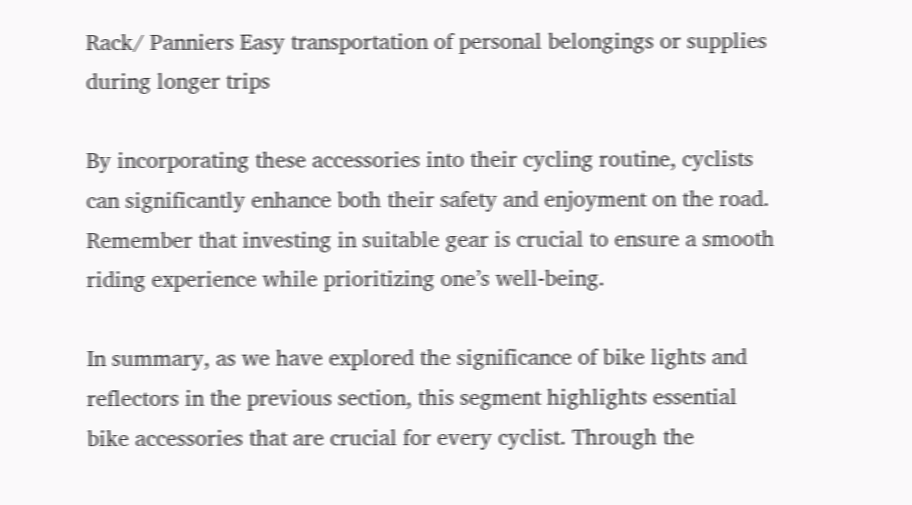Rack/ Panniers Easy transportation of personal belongings or supplies during longer trips

By incorporating these accessories into their cycling routine, cyclists can significantly enhance both their safety and enjoyment on the road. Remember that investing in suitable gear is crucial to ensure a smooth riding experience while prioritizing one’s well-being.

In summary, as we have explored the significance of bike lights and reflectors in the previous section, this segment highlights essential bike accessories that are crucial for every cyclist. Through the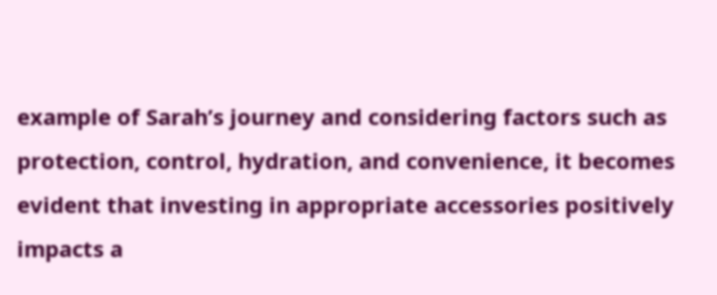example of Sarah’s journey and considering factors such as protection, control, hydration, and convenience, it becomes evident that investing in appropriate accessories positively impacts a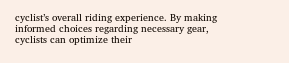cyclist’s overall riding experience. By making informed choices regarding necessary gear, cyclists can optimize their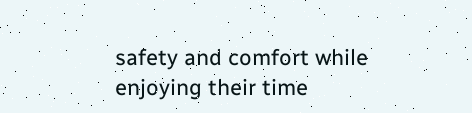safety and comfort while enjoying their time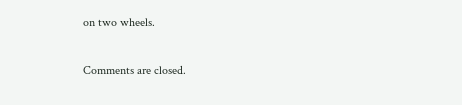on two wheels.

Comments are closed.